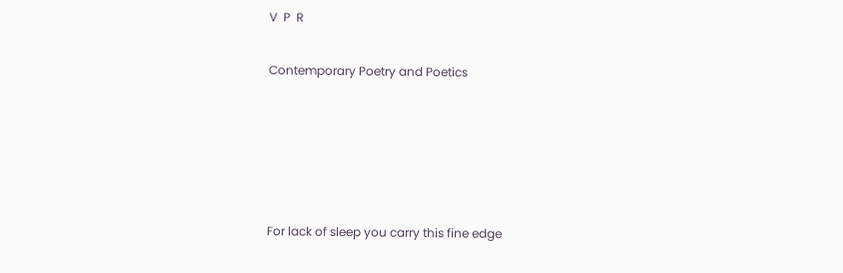V  P  R

Contemporary Poetry and Poetics





For lack of sleep you carry this fine edge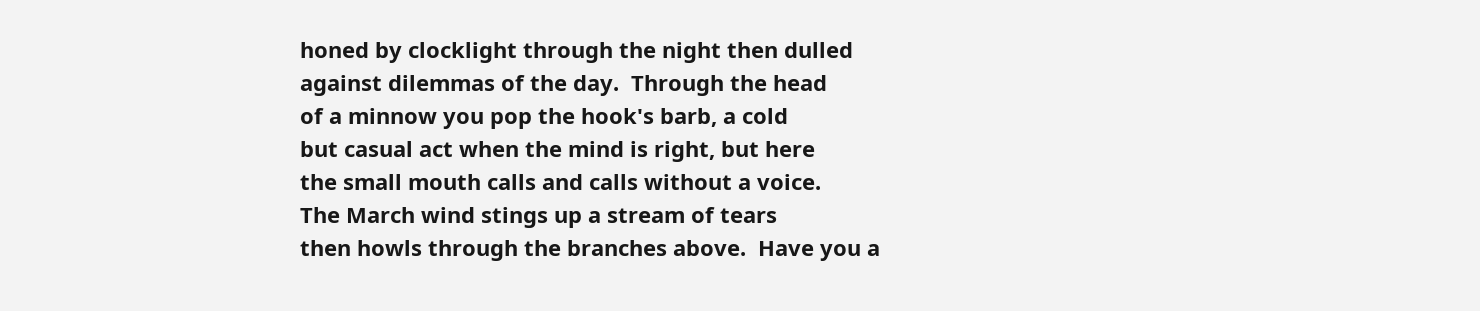honed by clocklight through the night then dulled
against dilemmas of the day.  Through the head
of a minnow you pop the hook's barb, a cold
but casual act when the mind is right, but here
the small mouth calls and calls without a voice.
The March wind stings up a stream of tears
then howls through the branches above.  Have you a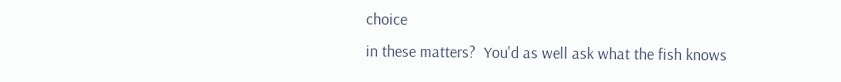choice
in these matters?  You'd as well ask what the fish knows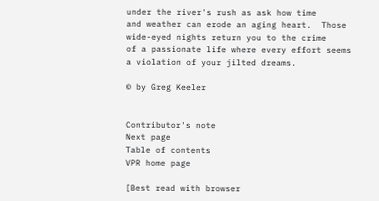under the river's rush as ask how time
and weather can erode an aging heart.  Those
wide-eyed nights return you to the crime
of a passionate life where every effort seems
a violation of your jilted dreams.

© by Greg Keeler


Contributor's note
Next page
Table of contents
VPR home page

[Best read with browser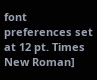font preferences set at 12 pt. Times New Roman]